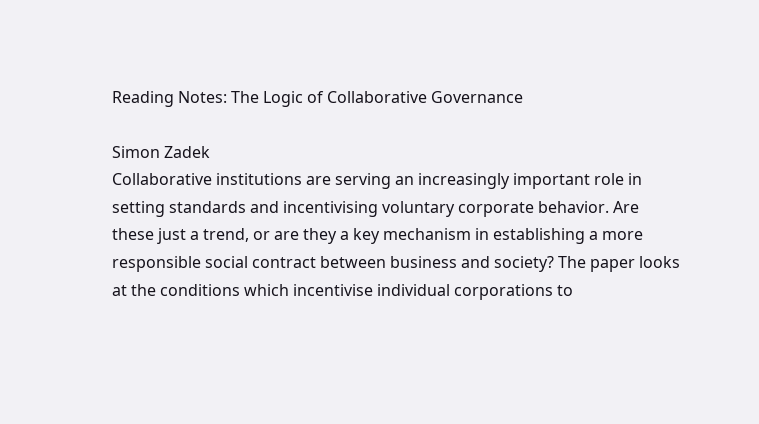Reading Notes: The Logic of Collaborative Governance

Simon Zadek
Collaborative institutions are serving an increasingly important role in setting standards and incentivising voluntary corporate behavior. Are these just a trend, or are they a key mechanism in establishing a more responsible social contract between business and society? The paper looks at the conditions which incentivise individual corporations to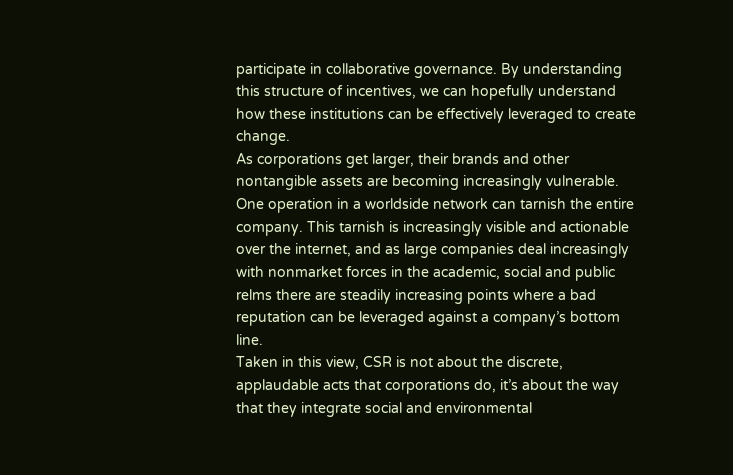participate in collaborative governance. By understanding this structure of incentives, we can hopefully understand how these institutions can be effectively leveraged to create change.
As corporations get larger, their brands and other nontangible assets are becoming increasingly vulnerable. One operation in a worldside network can tarnish the entire company. This tarnish is increasingly visible and actionable over the internet, and as large companies deal increasingly with nonmarket forces in the academic, social and public relms there are steadily increasing points where a bad reputation can be leveraged against a company’s bottom line.
Taken in this view, CSR is not about the discrete, applaudable acts that corporations do, it’s about the way that they integrate social and environmental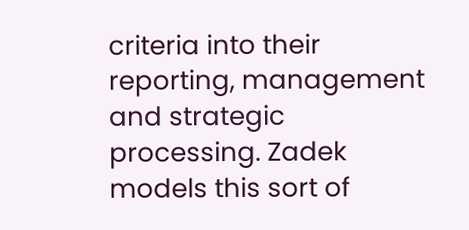criteria into their reporting, management and strategic processing. Zadek models this sort of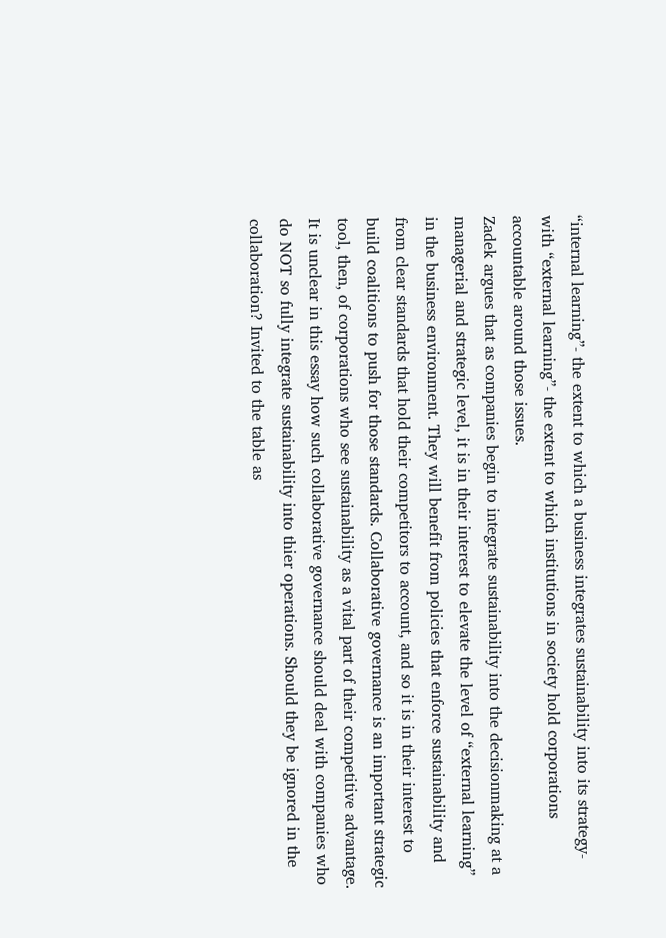“internal learning”- the extent to which a business integrates sustainability into its strategy- with “external learning”- the extent to which institutions in society hold corporations accountable around those issues.
Zadek argues that as companies begin to integrate sustainability into the decisionmaking at a managerial and strategic level, it is in their interest to elevate the level of “external learning” in the business environment. They will benefit from policies that enforce sustainability and from clear standards that hold their competitors to account, and so it is in their interest to build coalitions to push for those standards. Collaborative governance is an important strategic tool, then, of corporations who see sustainability as a vital part of their competitive advantage.
It is unclear in this essay how such collaborative governance should deal with companies who do NOT so fully integrate sustainability into thier operations. Should they be ignored in the collaboration? Invited to the table as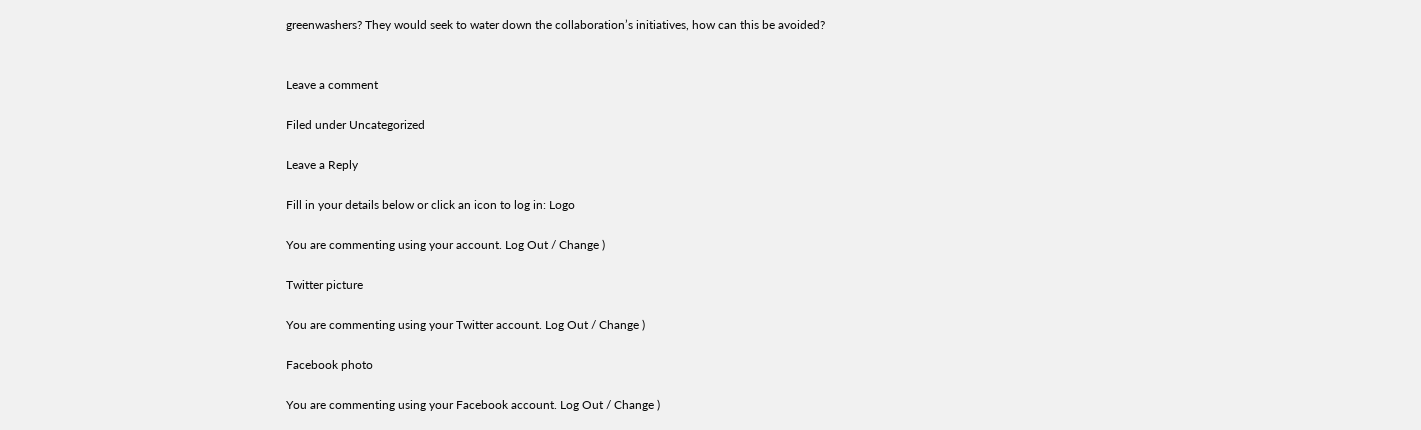greenwashers? They would seek to water down the collaboration’s initiatives, how can this be avoided?


Leave a comment

Filed under Uncategorized

Leave a Reply

Fill in your details below or click an icon to log in: Logo

You are commenting using your account. Log Out / Change )

Twitter picture

You are commenting using your Twitter account. Log Out / Change )

Facebook photo

You are commenting using your Facebook account. Log Out / Change )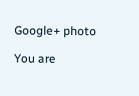Google+ photo

You are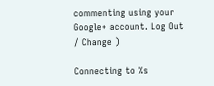commenting using your Google+ account. Log Out / Change )

Connecting to %s